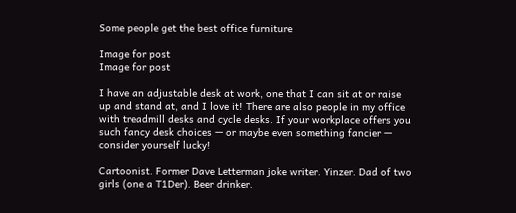Some people get the best office furniture

Image for post
Image for post

I have an adjustable desk at work, one that I can sit at or raise up and stand at, and I love it! There are also people in my office with treadmill desks and cycle desks. If your workplace offers you such fancy desk choices — or maybe even something fancier — consider yourself lucky!

Cartoonist. Former Dave Letterman joke writer. Yinzer. Dad of two girls (one a T1Der). Beer drinker.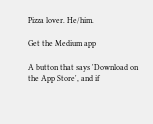Pizza lover. He/him.

Get the Medium app

A button that says 'Download on the App Store', and if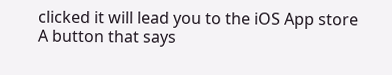clicked it will lead you to the iOS App store
A button that says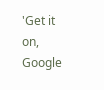'Get it on, Google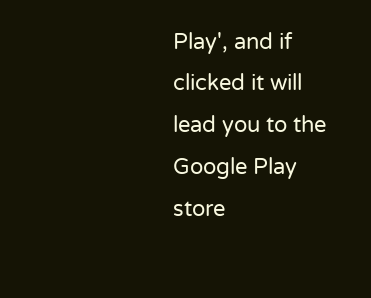Play', and if clicked it will lead you to the Google Play store